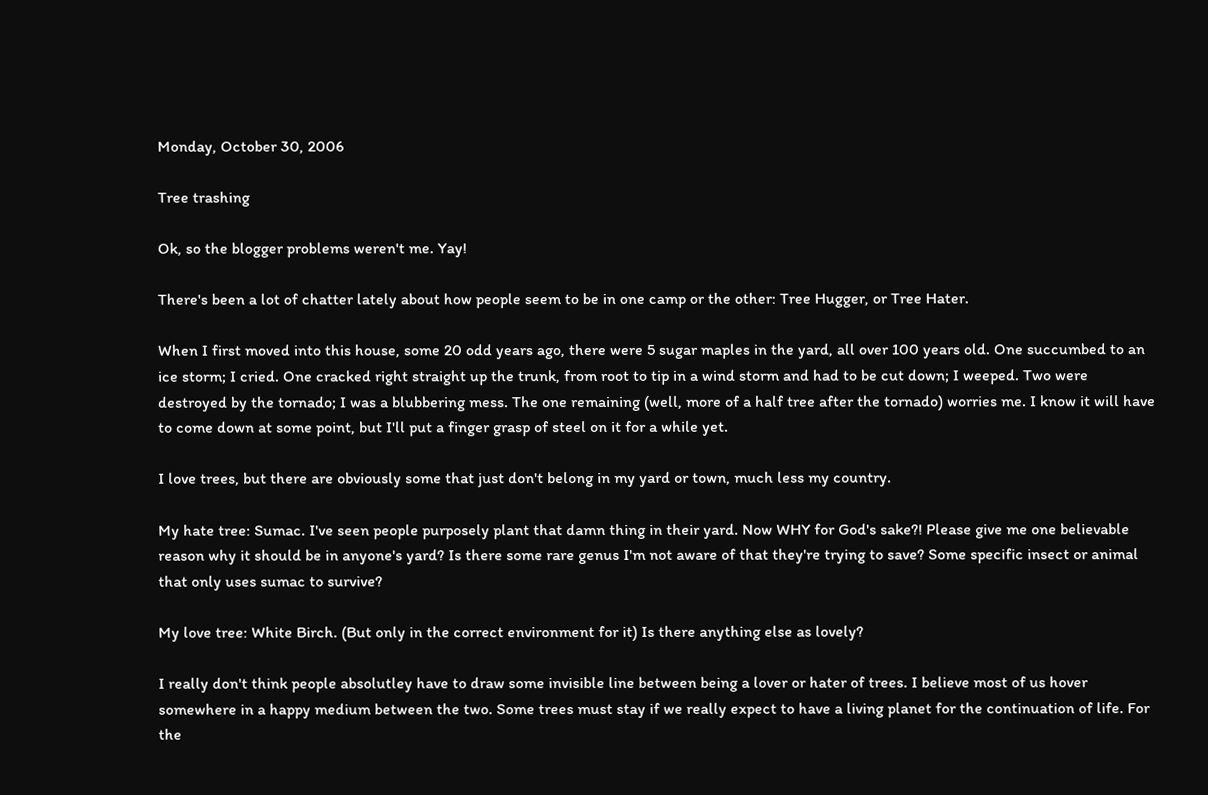Monday, October 30, 2006

Tree trashing

Ok, so the blogger problems weren't me. Yay!

There's been a lot of chatter lately about how people seem to be in one camp or the other: Tree Hugger, or Tree Hater.

When I first moved into this house, some 20 odd years ago, there were 5 sugar maples in the yard, all over 100 years old. One succumbed to an ice storm; I cried. One cracked right straight up the trunk, from root to tip in a wind storm and had to be cut down; I weeped. Two were destroyed by the tornado; I was a blubbering mess. The one remaining (well, more of a half tree after the tornado) worries me. I know it will have to come down at some point, but I'll put a finger grasp of steel on it for a while yet.

I love trees, but there are obviously some that just don't belong in my yard or town, much less my country.

My hate tree: Sumac. I've seen people purposely plant that damn thing in their yard. Now WHY for God's sake?! Please give me one believable reason why it should be in anyone's yard? Is there some rare genus I'm not aware of that they're trying to save? Some specific insect or animal that only uses sumac to survive?

My love tree: White Birch. (But only in the correct environment for it) Is there anything else as lovely?

I really don't think people absolutley have to draw some invisible line between being a lover or hater of trees. I believe most of us hover somewhere in a happy medium between the two. Some trees must stay if we really expect to have a living planet for the continuation of life. For the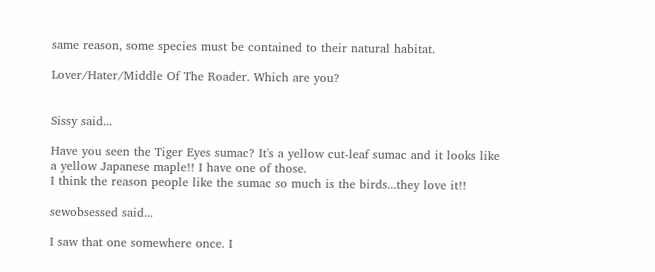same reason, some species must be contained to their natural habitat.

Lover/Hater/Middle Of The Roader. Which are you?


Sissy said...

Have you seen the Tiger Eyes sumac? It's a yellow cut-leaf sumac and it looks like a yellow Japanese maple!! I have one of those.
I think the reason people like the sumac so much is the birds...they love it!!

sewobsessed said...

I saw that one somewhere once. I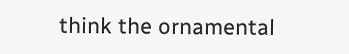think the ornamental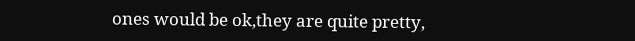ones would be ok,they are quite pretty,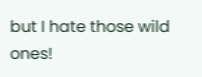but I hate those wild ones!